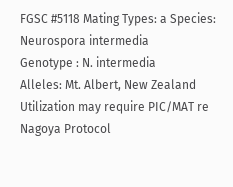FGSC #5118 Mating Types: a Species: Neurospora intermedia
Genotype : N. intermedia
Alleles: Mt. Albert, New Zealand Utilization may require PIC/MAT re Nagoya Protocol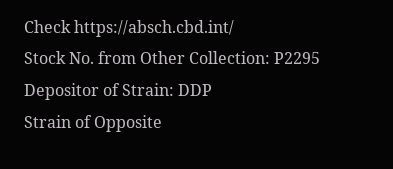Check https://absch.cbd.int/
Stock No. from Other Collection: P2295
Depositor of Strain: DDP
Strain of Opposite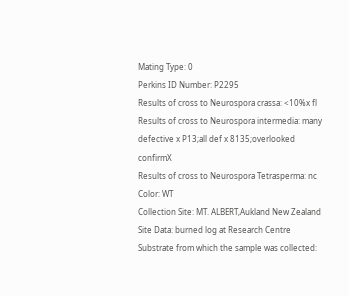Mating Type: 0
Perkins ID Number: P2295
Results of cross to Neurospora crassa: <10%x fl
Results of cross to Neurospora intermedia: many defective x P13;all def x 8135;overlooked confirmX
Results of cross to Neurospora Tetrasperma: nc
Color: WT
Collection Site: MT. ALBERT,Aukland New Zealand
Site Data: burned log at Research Centre
Substrate from which the sample was collected: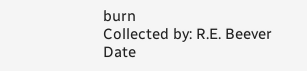burn
Collected by: R.E. Beever
Date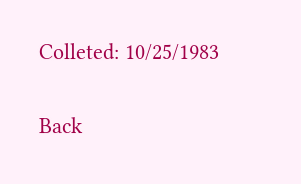Colleted: 10/25/1983

Back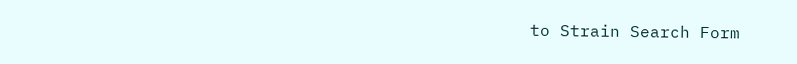to Strain Search Form